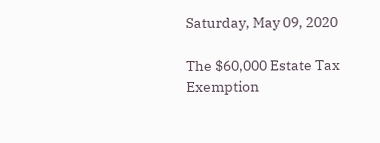Saturday, May 09, 2020

The $60,000 Estate Tax Exemption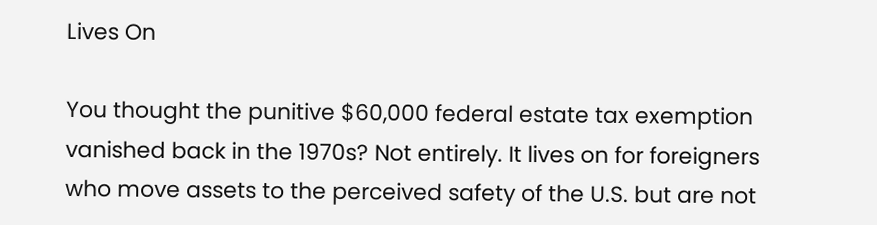Lives On

You thought the punitive $60,000 federal estate tax exemption vanished back in the 1970s? Not entirely. It lives on for foreigners who move assets to the perceived safety of the U.S. but are not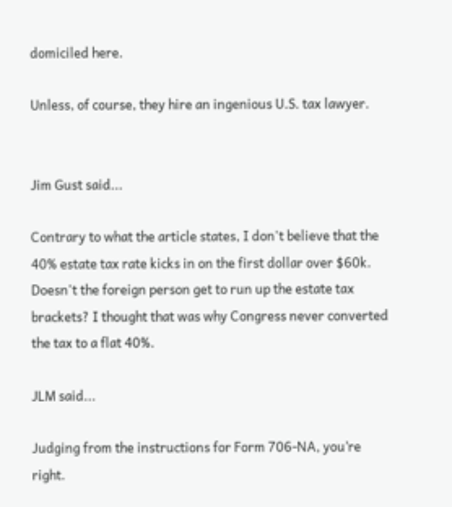domiciled here.

Unless, of course, they hire an ingenious U.S. tax lawyer.


Jim Gust said...

Contrary to what the article states, I don't believe that the 40% estate tax rate kicks in on the first dollar over $60k. Doesn't the foreign person get to run up the estate tax brackets? I thought that was why Congress never converted the tax to a flat 40%.

JLM said...

Judging from the instructions for Form 706-NA, you’re right.